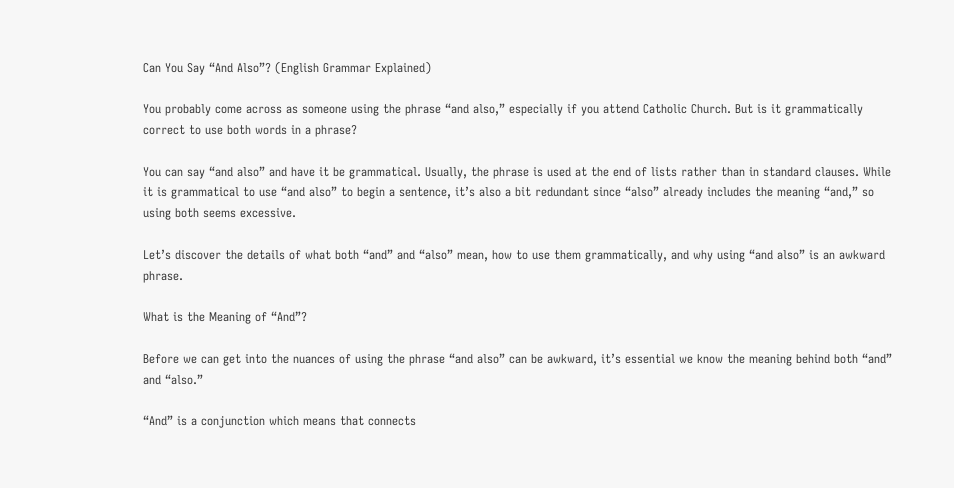Can You Say “And Also”? (English Grammar Explained)

You probably come across as someone using the phrase “and also,” especially if you attend Catholic Church. But is it grammatically correct to use both words in a phrase?

You can say “and also” and have it be grammatical. Usually, the phrase is used at the end of lists rather than in standard clauses. While it is grammatical to use “and also” to begin a sentence, it’s also a bit redundant since “also” already includes the meaning “and,” so using both seems excessive.

Let’s discover the details of what both “and” and “also” mean, how to use them grammatically, and why using “and also” is an awkward phrase.

What is the Meaning of “And”?

Before we can get into the nuances of using the phrase “and also” can be awkward, it’s essential we know the meaning behind both “and” and “also.”

“And” is a conjunction which means that connects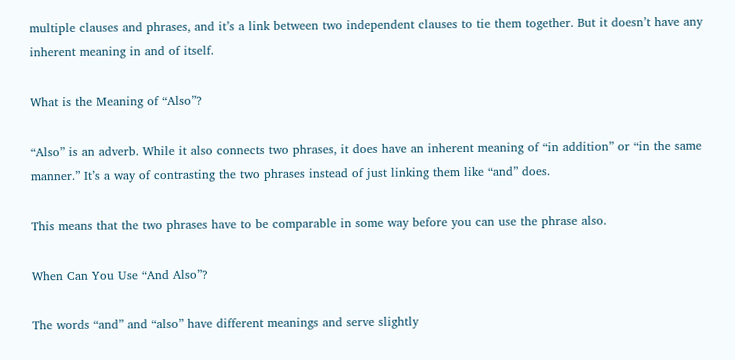multiple clauses and phrases, and it’s a link between two independent clauses to tie them together. But it doesn’t have any inherent meaning in and of itself.

What is the Meaning of “Also”?

“Also” is an adverb. While it also connects two phrases, it does have an inherent meaning of “in addition” or “in the same manner.” It’s a way of contrasting the two phrases instead of just linking them like “and” does.

This means that the two phrases have to be comparable in some way before you can use the phrase also.

When Can You Use “And Also”?

The words “and” and “also” have different meanings and serve slightly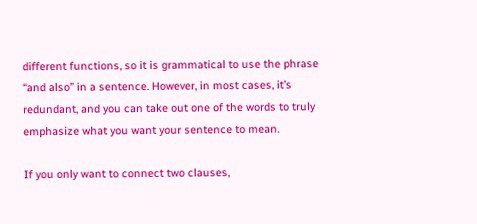different functions, so it is grammatical to use the phrase “and also” in a sentence. However, in most cases, it’s redundant, and you can take out one of the words to truly emphasize what you want your sentence to mean.

If you only want to connect two clauses,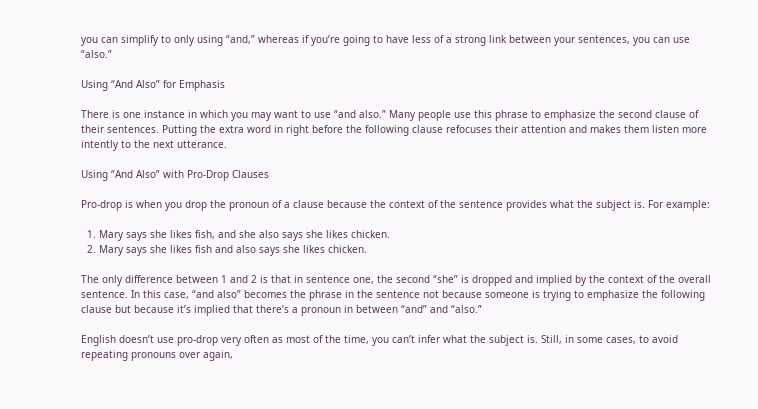you can simplify to only using “and,” whereas if you’re going to have less of a strong link between your sentences, you can use “also.”

Using “And Also” for Emphasis

There is one instance in which you may want to use “and also.” Many people use this phrase to emphasize the second clause of their sentences. Putting the extra word in right before the following clause refocuses their attention and makes them listen more intently to the next utterance.

Using “And Also” with Pro-Drop Clauses

Pro-drop is when you drop the pronoun of a clause because the context of the sentence provides what the subject is. For example:

  1. Mary says she likes fish, and she also says she likes chicken.
  2. Mary says she likes fish and also says she likes chicken.

The only difference between 1 and 2 is that in sentence one, the second “she” is dropped and implied by the context of the overall sentence. In this case, “and also” becomes the phrase in the sentence not because someone is trying to emphasize the following clause but because it’s implied that there’s a pronoun in between “and” and “also.”

English doesn’t use pro-drop very often as most of the time, you can’t infer what the subject is. Still, in some cases, to avoid repeating pronouns over again,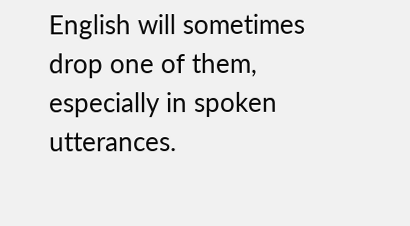English will sometimes drop one of them, especially in spoken utterances.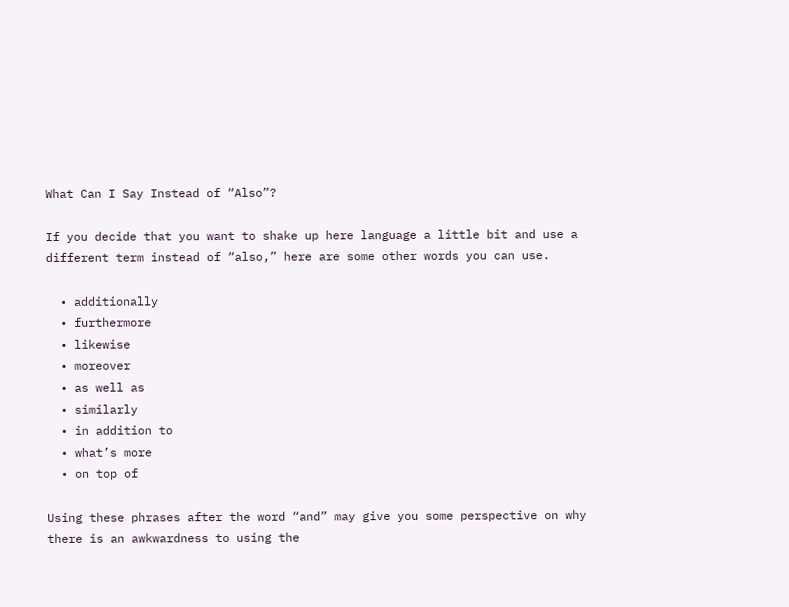What Can I Say Instead of “Also”?

If you decide that you want to shake up here language a little bit and use a different term instead of “also,” here are some other words you can use.

  • additionally
  • furthermore
  • likewise
  • moreover
  • as well as
  • similarly
  • in addition to
  • what’s more
  • on top of

Using these phrases after the word “and” may give you some perspective on why there is an awkwardness to using the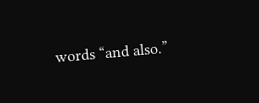words “and also.”